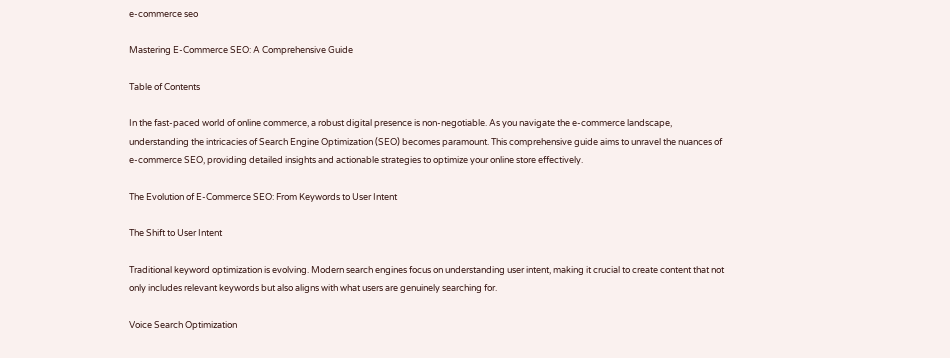e-commerce seo

Mastering E-Commerce SEO: A Comprehensive Guide

Table of Contents

In the fast-paced world of online commerce, a robust digital presence is non-negotiable. As you navigate the e-commerce landscape, understanding the intricacies of Search Engine Optimization (SEO) becomes paramount. This comprehensive guide aims to unravel the nuances of e-commerce SEO, providing detailed insights and actionable strategies to optimize your online store effectively.

The Evolution of E-Commerce SEO: From Keywords to User Intent

The Shift to User Intent

Traditional keyword optimization is evolving. Modern search engines focus on understanding user intent, making it crucial to create content that not only includes relevant keywords but also aligns with what users are genuinely searching for.

Voice Search Optimization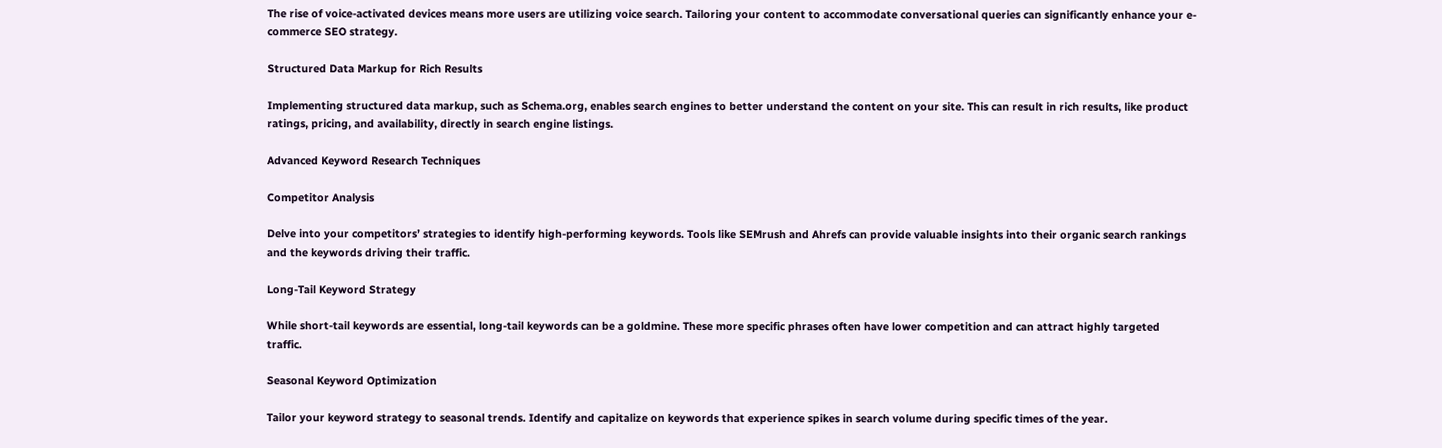The rise of voice-activated devices means more users are utilizing voice search. Tailoring your content to accommodate conversational queries can significantly enhance your e-commerce SEO strategy.

Structured Data Markup for Rich Results

Implementing structured data markup, such as Schema.org, enables search engines to better understand the content on your site. This can result in rich results, like product ratings, pricing, and availability, directly in search engine listings.

Advanced Keyword Research Techniques

Competitor Analysis

Delve into your competitors’ strategies to identify high-performing keywords. Tools like SEMrush and Ahrefs can provide valuable insights into their organic search rankings and the keywords driving their traffic.

Long-Tail Keyword Strategy

While short-tail keywords are essential, long-tail keywords can be a goldmine. These more specific phrases often have lower competition and can attract highly targeted traffic.

Seasonal Keyword Optimization

Tailor your keyword strategy to seasonal trends. Identify and capitalize on keywords that experience spikes in search volume during specific times of the year.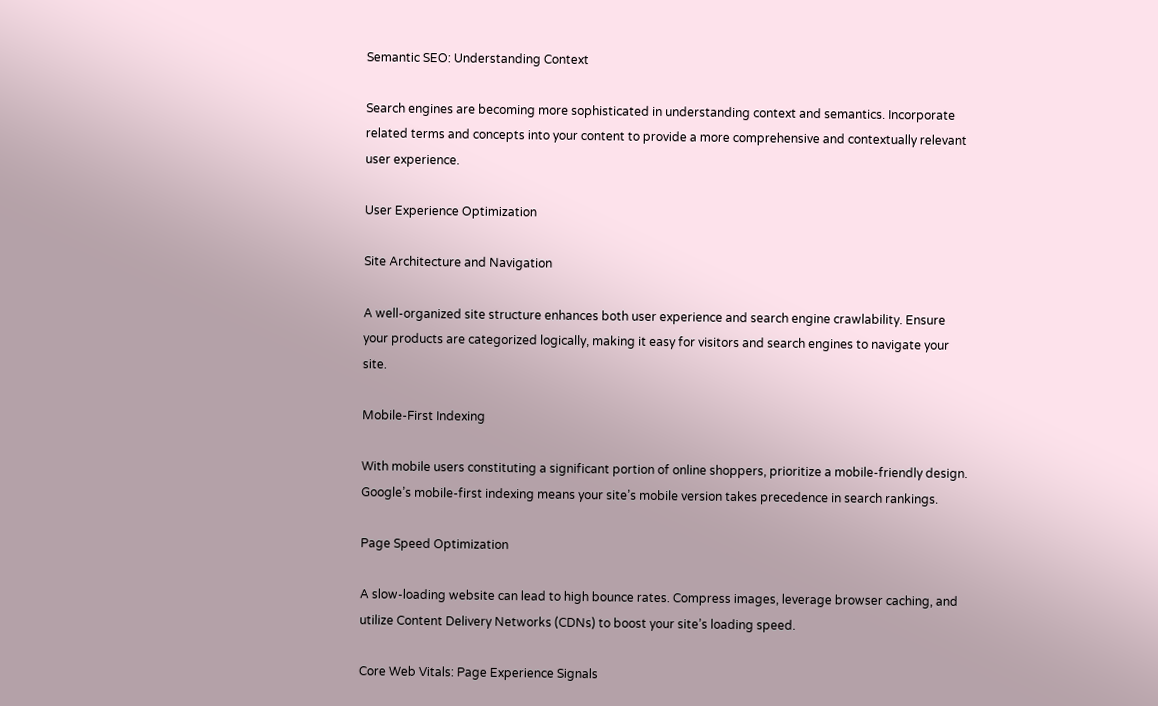Semantic SEO: Understanding Context

Search engines are becoming more sophisticated in understanding context and semantics. Incorporate related terms and concepts into your content to provide a more comprehensive and contextually relevant user experience.

User Experience Optimization

Site Architecture and Navigation

A well-organized site structure enhances both user experience and search engine crawlability. Ensure your products are categorized logically, making it easy for visitors and search engines to navigate your site.

Mobile-First Indexing

With mobile users constituting a significant portion of online shoppers, prioritize a mobile-friendly design. Google’s mobile-first indexing means your site’s mobile version takes precedence in search rankings.

Page Speed Optimization

A slow-loading website can lead to high bounce rates. Compress images, leverage browser caching, and utilize Content Delivery Networks (CDNs) to boost your site’s loading speed.

Core Web Vitals: Page Experience Signals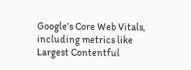Google’s Core Web Vitals, including metrics like Largest Contentful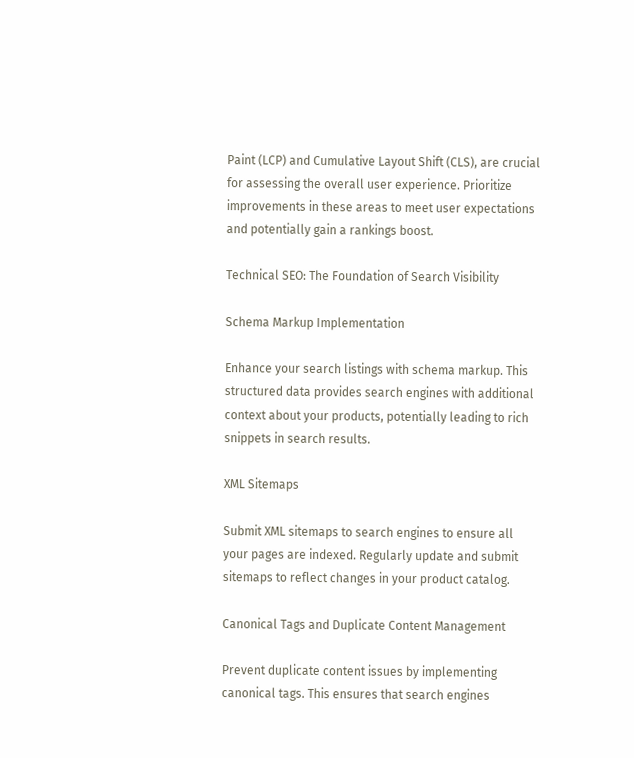Paint (LCP) and Cumulative Layout Shift (CLS), are crucial for assessing the overall user experience. Prioritize improvements in these areas to meet user expectations and potentially gain a rankings boost.

Technical SEO: The Foundation of Search Visibility

Schema Markup Implementation

Enhance your search listings with schema markup. This structured data provides search engines with additional context about your products, potentially leading to rich snippets in search results.

XML Sitemaps

Submit XML sitemaps to search engines to ensure all your pages are indexed. Regularly update and submit sitemaps to reflect changes in your product catalog.

Canonical Tags and Duplicate Content Management

Prevent duplicate content issues by implementing canonical tags. This ensures that search engines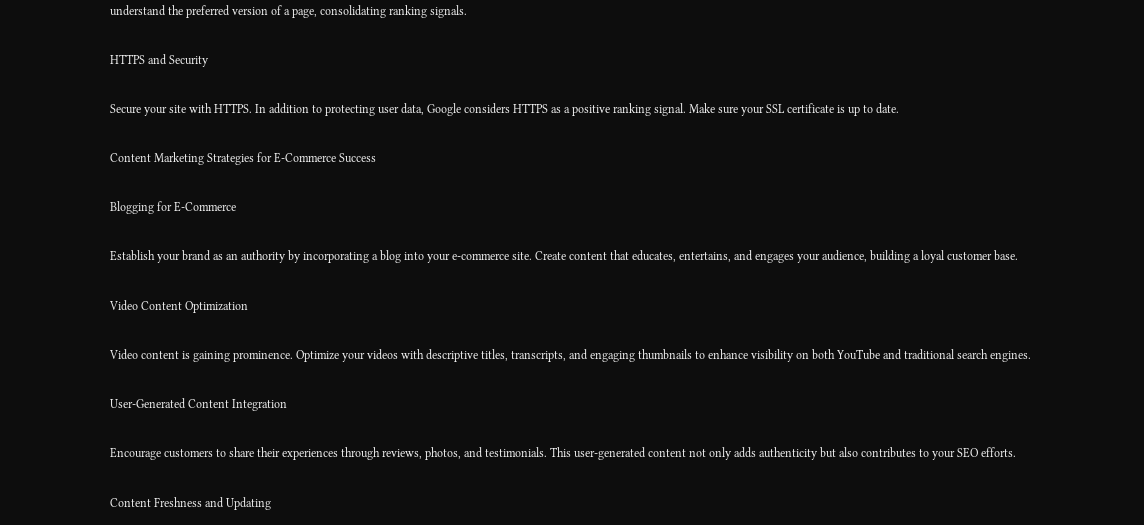understand the preferred version of a page, consolidating ranking signals.

HTTPS and Security

Secure your site with HTTPS. In addition to protecting user data, Google considers HTTPS as a positive ranking signal. Make sure your SSL certificate is up to date.

Content Marketing Strategies for E-Commerce Success

Blogging for E-Commerce

Establish your brand as an authority by incorporating a blog into your e-commerce site. Create content that educates, entertains, and engages your audience, building a loyal customer base.

Video Content Optimization

Video content is gaining prominence. Optimize your videos with descriptive titles, transcripts, and engaging thumbnails to enhance visibility on both YouTube and traditional search engines.

User-Generated Content Integration

Encourage customers to share their experiences through reviews, photos, and testimonials. This user-generated content not only adds authenticity but also contributes to your SEO efforts.

Content Freshness and Updating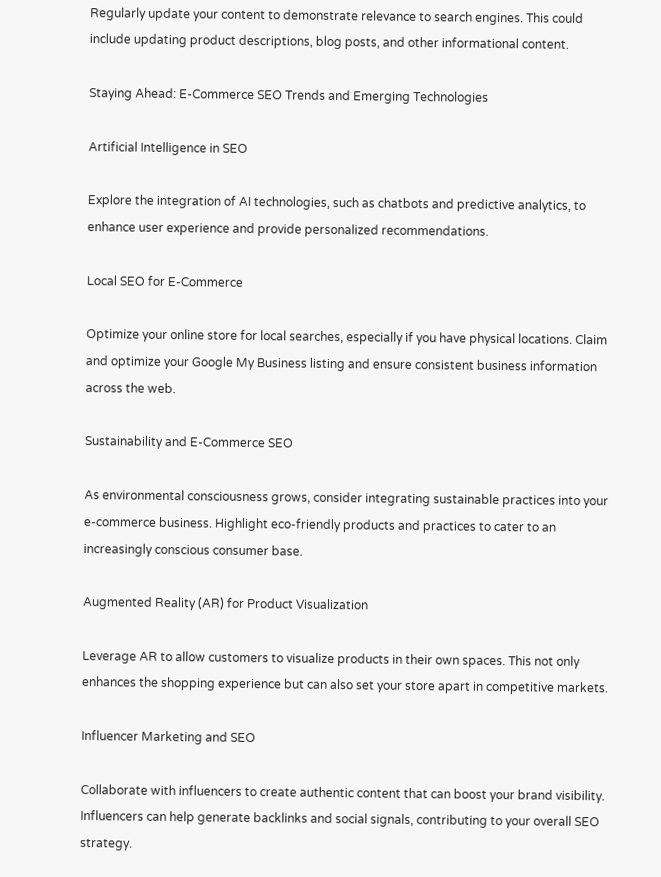Regularly update your content to demonstrate relevance to search engines. This could include updating product descriptions, blog posts, and other informational content.

Staying Ahead: E-Commerce SEO Trends and Emerging Technologies

Artificial Intelligence in SEO

Explore the integration of AI technologies, such as chatbots and predictive analytics, to enhance user experience and provide personalized recommendations.

Local SEO for E-Commerce

Optimize your online store for local searches, especially if you have physical locations. Claim and optimize your Google My Business listing and ensure consistent business information across the web.

Sustainability and E-Commerce SEO

As environmental consciousness grows, consider integrating sustainable practices into your e-commerce business. Highlight eco-friendly products and practices to cater to an increasingly conscious consumer base.

Augmented Reality (AR) for Product Visualization

Leverage AR to allow customers to visualize products in their own spaces. This not only enhances the shopping experience but can also set your store apart in competitive markets.

Influencer Marketing and SEO

Collaborate with influencers to create authentic content that can boost your brand visibility. Influencers can help generate backlinks and social signals, contributing to your overall SEO strategy.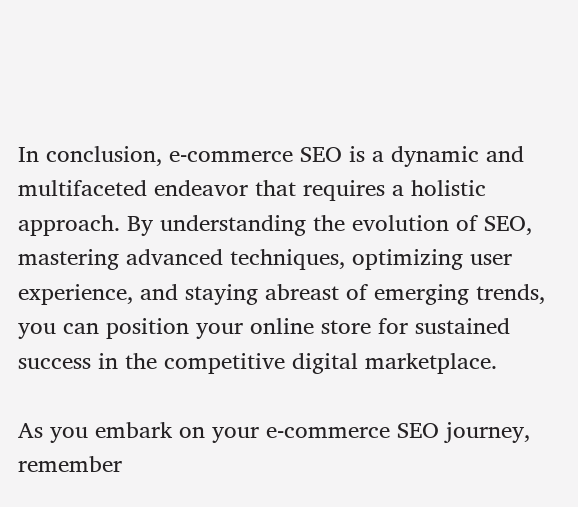In conclusion, e-commerce SEO is a dynamic and multifaceted endeavor that requires a holistic approach. By understanding the evolution of SEO, mastering advanced techniques, optimizing user experience, and staying abreast of emerging trends, you can position your online store for sustained success in the competitive digital marketplace.

As you embark on your e-commerce SEO journey, remember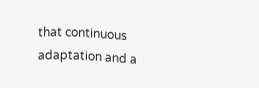that continuous adaptation and a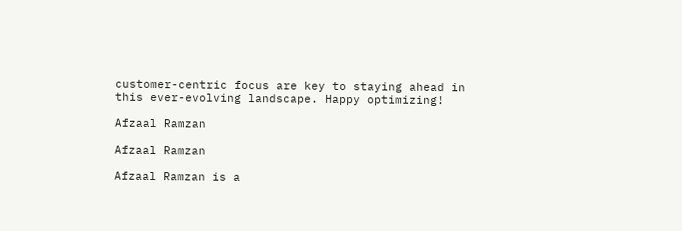customer-centric focus are key to staying ahead in this ever-evolving landscape. Happy optimizing!

Afzaal Ramzan

Afzaal Ramzan

Afzaal Ramzan is a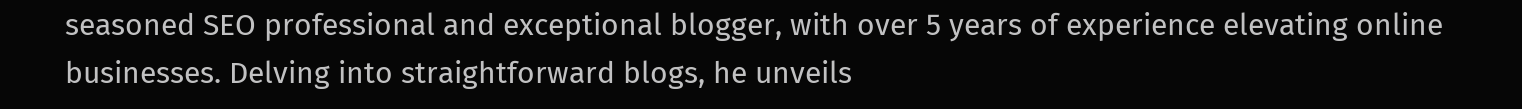seasoned SEO professional and exceptional blogger, with over 5 years of experience elevating online businesses. Delving into straightforward blogs, he unveils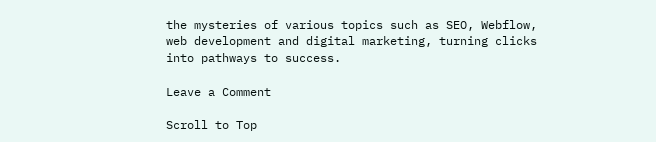the mysteries of various topics such as SEO, Webflow, web development and digital marketing, turning clicks into pathways to success.

Leave a Comment

Scroll to Top